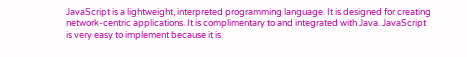JavaScript is a lightweight, interpreted programming language. It is designed for creating network-centric applications. It is complimentary to and integrated with Java. JavaScript is very easy to implement because it is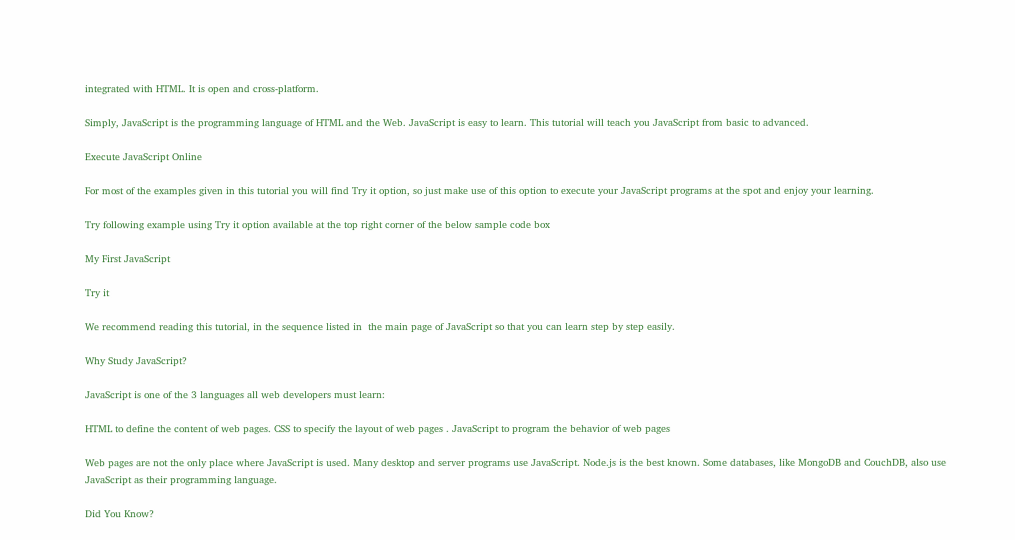integrated with HTML. It is open and cross-platform.

Simply, JavaScript is the programming language of HTML and the Web. JavaScript is easy to learn. This tutorial will teach you JavaScript from basic to advanced.

Execute JavaScript Online

For most of the examples given in this tutorial you will find Try it option, so just make use of this option to execute your JavaScript programs at the spot and enjoy your learning.

Try following example using Try it option available at the top right corner of the below sample code box

My First JavaScript

Try it

We recommend reading this tutorial, in the sequence listed in  the main page of JavaScript so that you can learn step by step easily.

Why Study JavaScript?

JavaScript is one of the 3 languages all web developers must learn:

HTML to define the content of web pages. CSS to specify the layout of web pages . JavaScript to program the behavior of web pages

Web pages are not the only place where JavaScript is used. Many desktop and server programs use JavaScript. Node.js is the best known. Some databases, like MongoDB and CouchDB, also use JavaScript as their programming language.

Did You Know?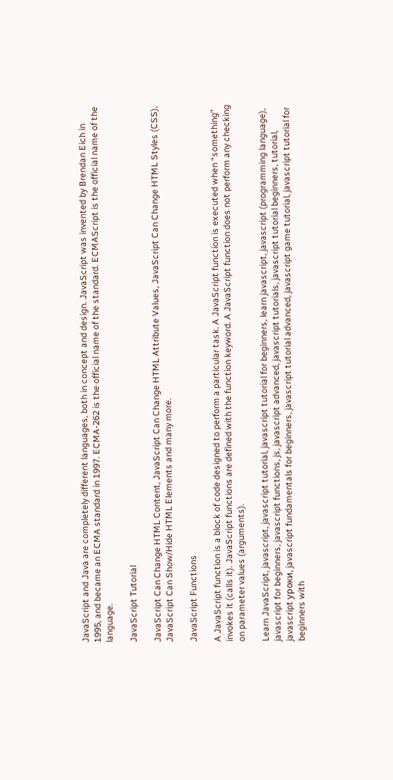JavaScript and Java are completely different languages, both in concept and design. JavaScript was invented by Brendan Eich in 1995, and became an ECMA standard in 1997. ECMA-262 is the official name of the standard. ECMAScript is the official name of the language.

JavaScript Tutorial

JavaScript Can Change HTML Content, JavaScript Can Change HTML Attribute Values, JavaScript Can Change HTML Styles (CSS), JavaScript Can Show/Hide HTML Elements and many more.

JavaScript Functions

A JavaScript function is a block of code designed to perform a particular task. A JavaScript function is executed when “something” invokes it (calls it). JavaScript functions are defined with the function keyword. A JavaScript function does not perform any checking on parameter values (arguments).

Learn JavaScript, javascript, javascript tutorial, javascript tutorial for beginners, learn javascript, javascript (programming language), javascript for beginners, javascript functions, js, javascript advanced, javascript tutorials, javascript tutorial beginners, tutorial, javascript уроки, javascript fundamentals for beginners, javascript tutorial advanced, javascript game tutorial, javascript tutorial for beginners with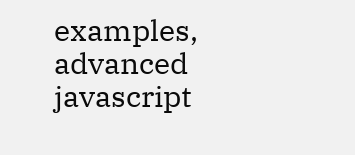examples, advanced javascript